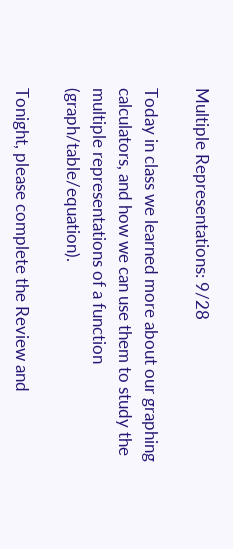Multiple Representations: 9/28

Today in class we learned more about our graphing calculators, and how we can use them to study the multiple representations of a function (graph/table/equation).

Tonight, please complete the Review and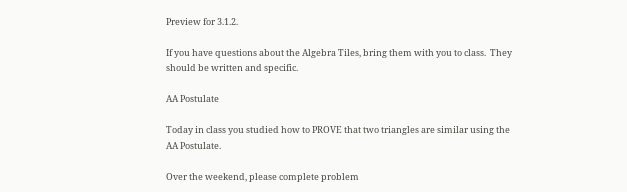Preview for 3.1.2.

If you have questions about the Algebra Tiles, bring them with you to class.  They should be written and specific.

AA Postulate

Today in class you studied how to PROVE that two triangles are similar using the AA Postulate.

Over the weekend, please complete problem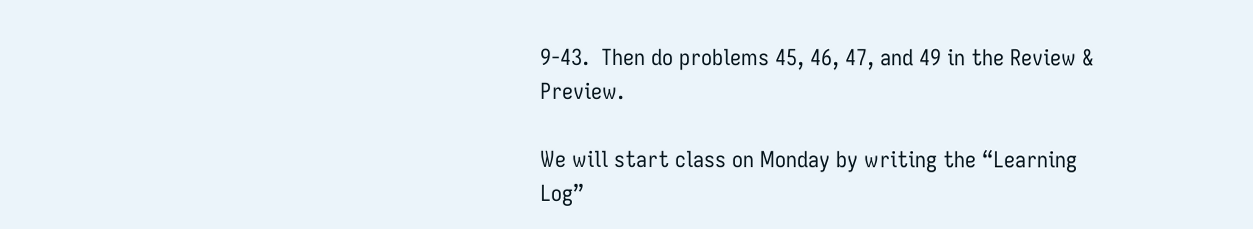9-43.  Then do problems 45, 46, 47, and 49 in the Review & Preview.

We will start class on Monday by writing the “Learning Log”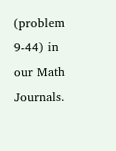(problem 9-44) in our Math Journals.